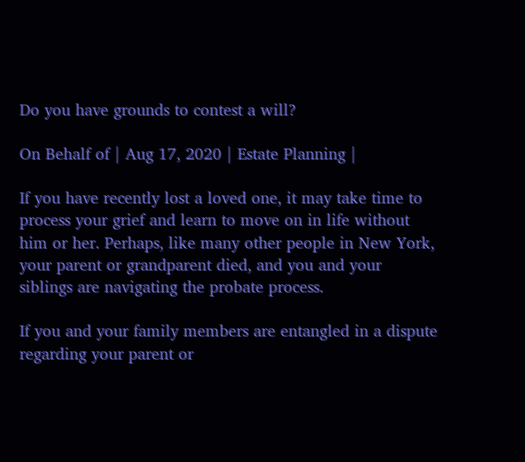Do you have grounds to contest a will?

On Behalf of | Aug 17, 2020 | Estate Planning |

If you have recently lost a loved one, it may take time to process your grief and learn to move on in life without him or her. Perhaps, like many other people in New York, your parent or grandparent died, and you and your siblings are navigating the probate process.

If you and your family members are entangled in a dispute regarding your parent or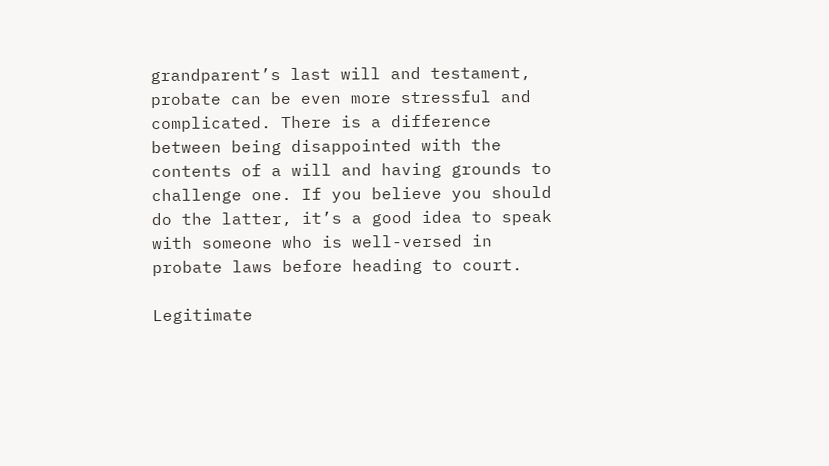grandparent’s last will and testament, probate can be even more stressful and complicated. There is a difference between being disappointed with the contents of a will and having grounds to challenge one. If you believe you should do the latter, it’s a good idea to speak with someone who is well-versed in probate laws before heading to court.

Legitimate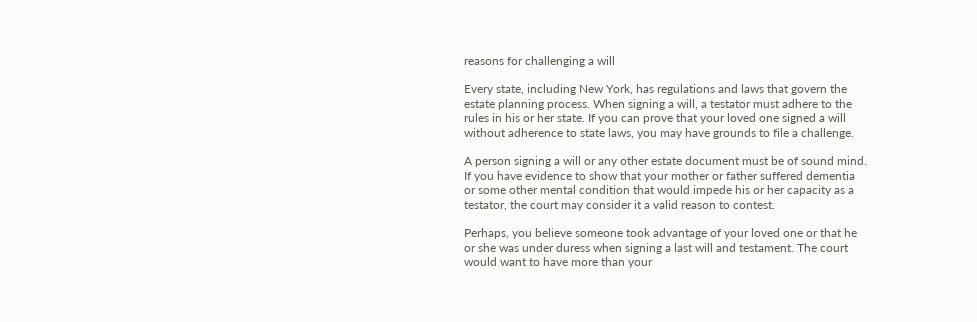reasons for challenging a will

Every state, including New York, has regulations and laws that govern the estate planning process. When signing a will, a testator must adhere to the rules in his or her state. If you can prove that your loved one signed a will without adherence to state laws, you may have grounds to file a challenge.

A person signing a will or any other estate document must be of sound mind. If you have evidence to show that your mother or father suffered dementia or some other mental condition that would impede his or her capacity as a testator, the court may consider it a valid reason to contest.

Perhaps, you believe someone took advantage of your loved one or that he or she was under duress when signing a last will and testament. The court would want to have more than your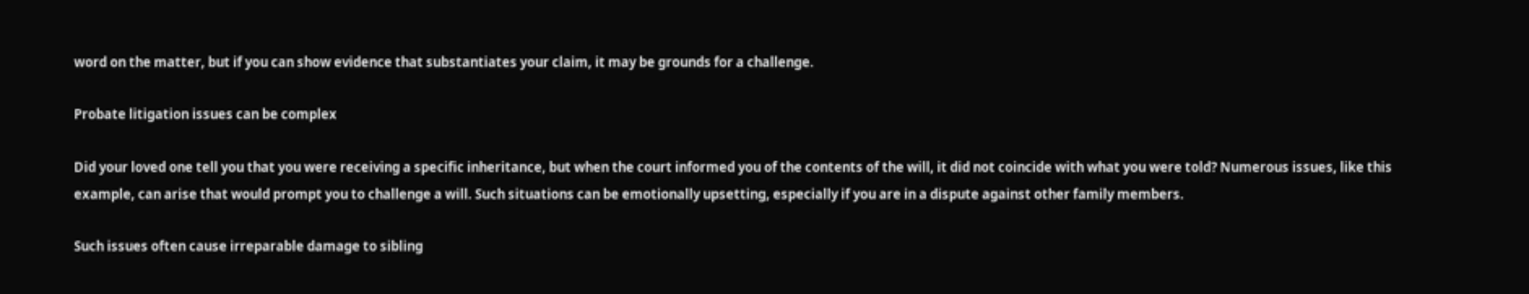word on the matter, but if you can show evidence that substantiates your claim, it may be grounds for a challenge.

Probate litigation issues can be complex

Did your loved one tell you that you were receiving a specific inheritance, but when the court informed you of the contents of the will, it did not coincide with what you were told? Numerous issues, like this example, can arise that would prompt you to challenge a will. Such situations can be emotionally upsetting, especially if you are in a dispute against other family members.

Such issues often cause irreparable damage to sibling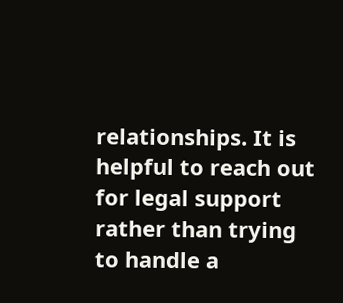relationships. It is helpful to reach out for legal support rather than trying to handle a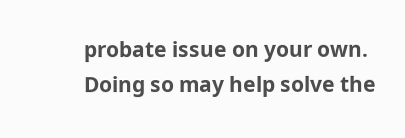probate issue on your own. Doing so may help solve the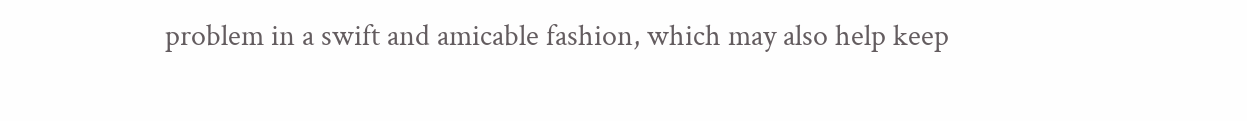problem in a swift and amicable fashion, which may also help keep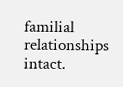familial relationships intact.